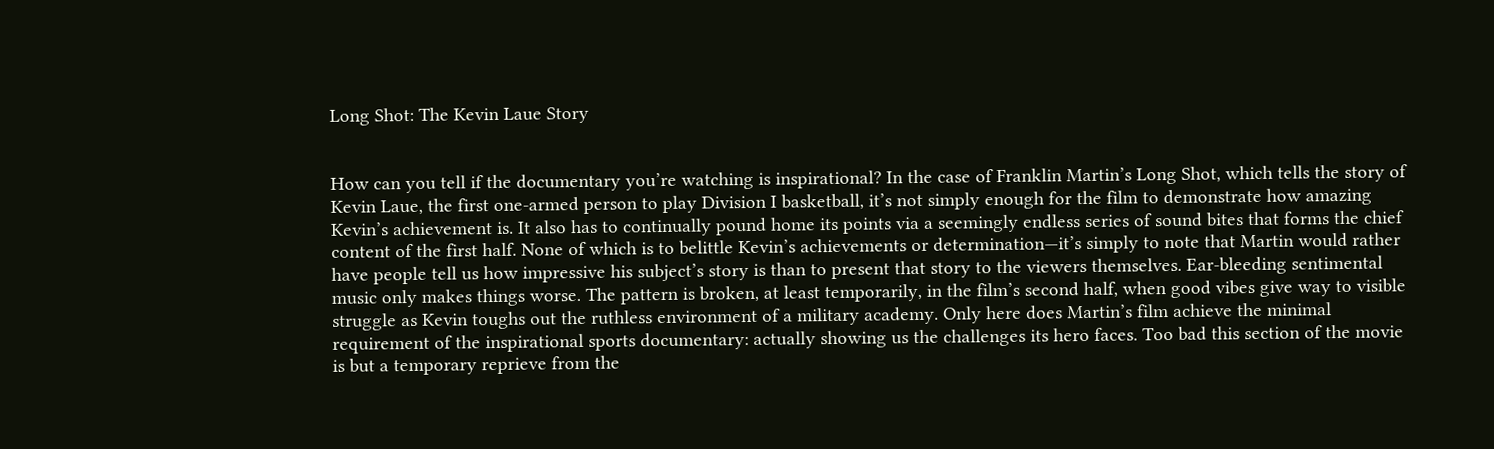Long Shot: The Kevin Laue Story


How can you tell if the documentary you’re watching is inspirational? In the case of Franklin Martin’s Long Shot, which tells the story of Kevin Laue, the first one-armed person to play Division I basketball, it’s not simply enough for the film to demonstrate how amazing Kevin’s achievement is. It also has to continually pound home its points via a seemingly endless series of sound bites that forms the chief content of the first half. None of which is to belittle Kevin’s achievements or determination—it’s simply to note that Martin would rather have people tell us how impressive his subject’s story is than to present that story to the viewers themselves. Ear-bleeding sentimental music only makes things worse. The pattern is broken, at least temporarily, in the film’s second half, when good vibes give way to visible struggle as Kevin toughs out the ruthless environment of a military academy. Only here does Martin’s film achieve the minimal requirement of the inspirational sports documentary: actually showing us the challenges its hero faces. Too bad this section of the movie is but a temporary reprieve from the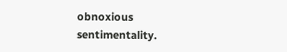obnoxious sentimentality.